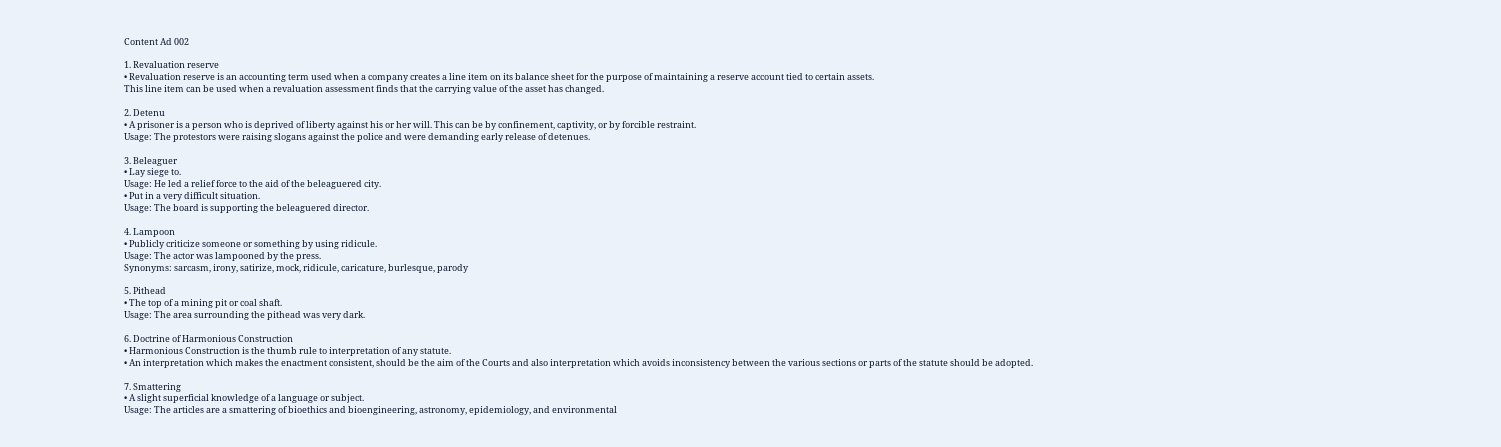Content Ad 002

1. Revaluation reserve
• Revaluation reserve is an accounting term used when a company creates a line item on its balance sheet for the purpose of maintaining a reserve account tied to certain assets.
This line item can be used when a revaluation assessment finds that the carrying value of the asset has changed.

2. Detenu
• A prisoner is a person who is deprived of liberty against his or her will. This can be by confinement, captivity, or by forcible restraint.
Usage: The protestors were raising slogans against the police and were demanding early release of detenues.

3. Beleaguer
• Lay siege to.
Usage: He led a relief force to the aid of the beleaguered city.
• Put in a very difficult situation.
Usage: The board is supporting the beleaguered director.

4. Lampoon
• Publicly criticize someone or something by using ridicule.
Usage: The actor was lampooned by the press.
Synonyms: sarcasm, irony, satirize, mock, ridicule, caricature, burlesque, parody

5. Pithead
• The top of a mining pit or coal shaft.
Usage: The area surrounding the pithead was very dark.

6. Doctrine of Harmonious Construction
• Harmonious Construction is the thumb rule to interpretation of any statute.
• An interpretation which makes the enactment consistent, should be the aim of the Courts and also interpretation which avoids inconsistency between the various sections or parts of the statute should be adopted.

7. Smattering
• A slight superficial knowledge of a language or subject.
Usage: The articles are a smattering of bioethics and bioengineering, astronomy, epidemiology, and environmental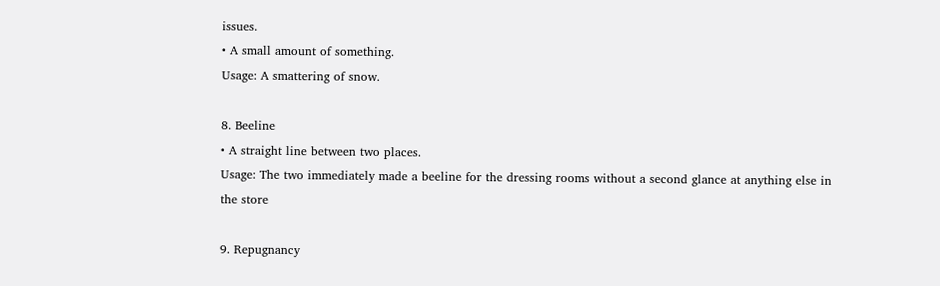issues.
• A small amount of something.
Usage: A smattering of snow.

8. Beeline
• A straight line between two places.
Usage: The two immediately made a beeline for the dressing rooms without a second glance at anything else in the store

9. Repugnancy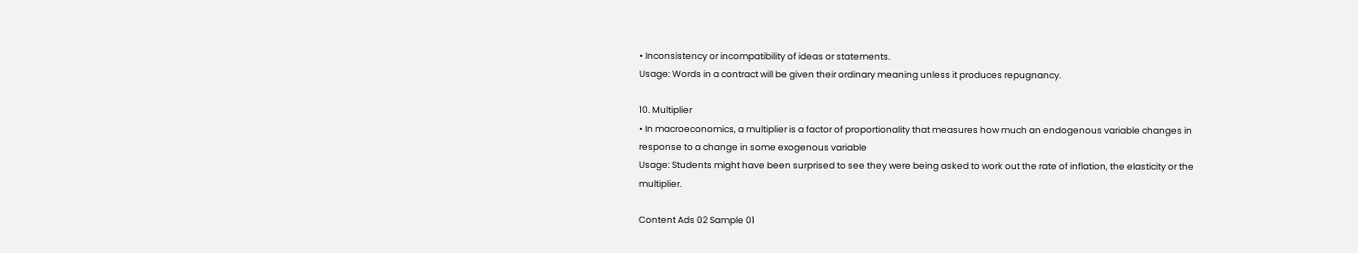• Inconsistency or incompatibility of ideas or statements.
Usage: Words in a contract will be given their ordinary meaning unless it produces repugnancy.

10. Multiplier
• In macroeconomics, a multiplier is a factor of proportionality that measures how much an endogenous variable changes in response to a change in some exogenous variable
Usage: Students might have been surprised to see they were being asked to work out the rate of inflation, the elasticity or the multiplier.

Content Ads 02 Sample 01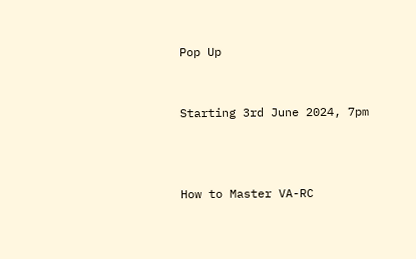Pop Up


Starting 3rd June 2024, 7pm



How to Master VA-RC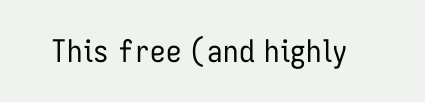This free (and highly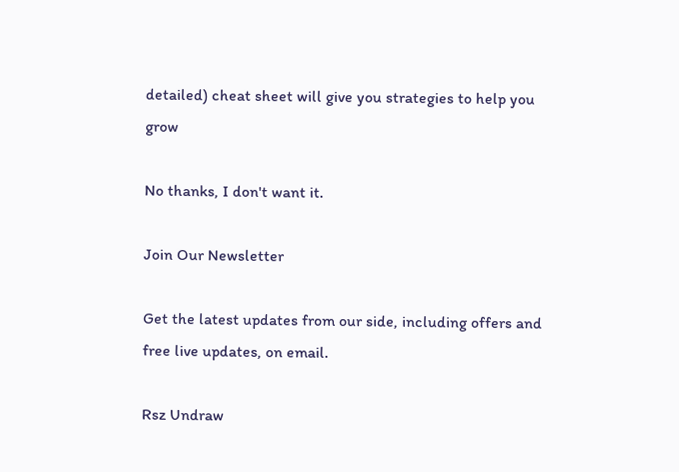detailed) cheat sheet will give you strategies to help you grow

No thanks, I don't want it.

Join Our Newsletter

Get the latest updates from our side, including offers and free live updates, on email.

Rsz Undraw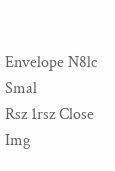Envelope N8lc Smal
Rsz 1rsz Close Img